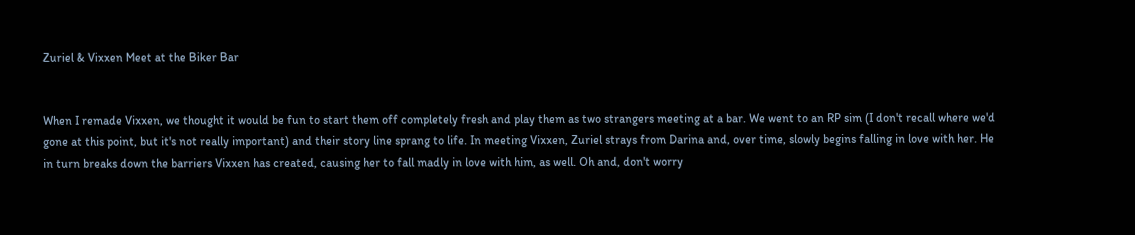Zuriel & Vixxen Meet at the Biker Bar


When I remade Vixxen, we thought it would be fun to start them off completely fresh and play them as two strangers meeting at a bar. We went to an RP sim (I don't recall where we'd gone at this point, but it's not really important) and their story line sprang to life. In meeting Vixxen, Zuriel strays from Darina and, over time, slowly begins falling in love with her. He in turn breaks down the barriers Vixxen has created, causing her to fall madly in love with him, as well. Oh and, don't worry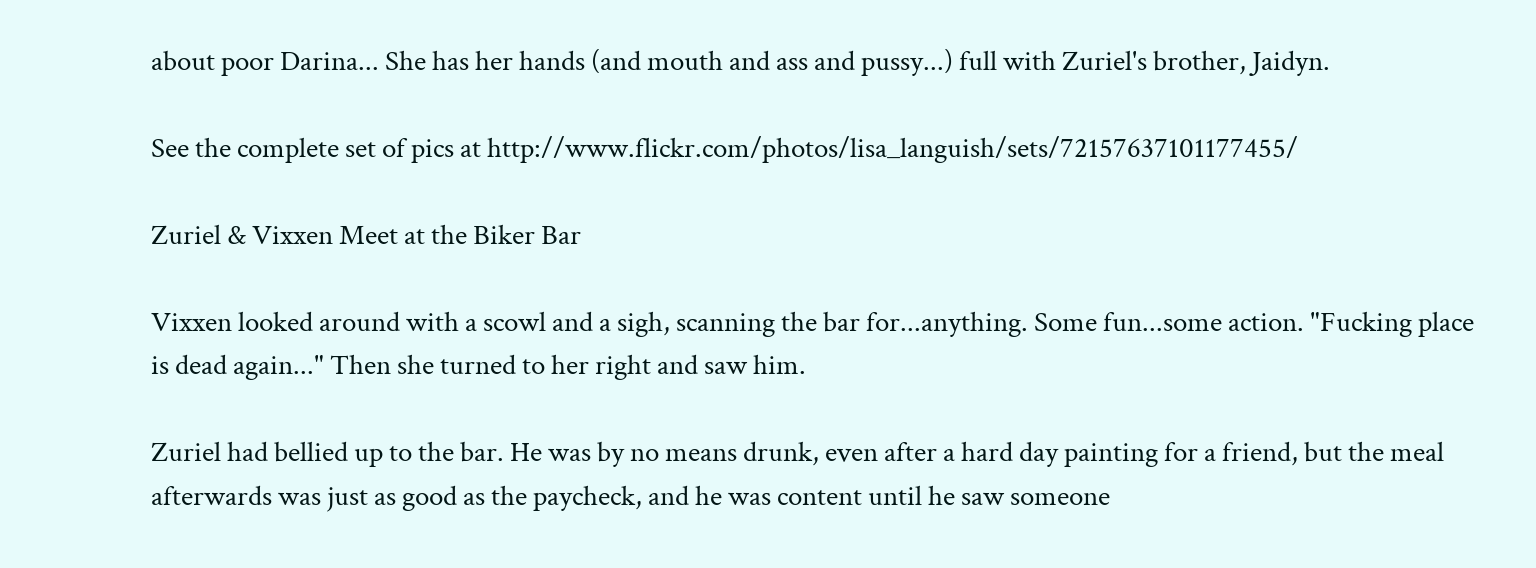about poor Darina... She has her hands (and mouth and ass and pussy...) full with Zuriel's brother, Jaidyn.

See the complete set of pics at http://www.flickr.com/photos/lisa_languish/sets/72157637101177455/

Zuriel & Vixxen Meet at the Biker Bar

Vixxen looked around with a scowl and a sigh, scanning the bar for...anything. Some fun...some action. "Fucking place is dead again..." Then she turned to her right and saw him.

Zuriel had bellied up to the bar. He was by no means drunk, even after a hard day painting for a friend, but the meal afterwards was just as good as the paycheck, and he was content until he saw someone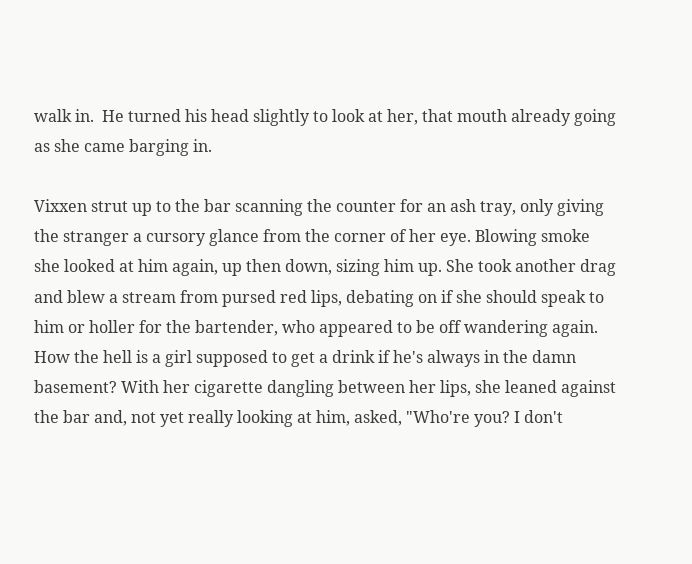walk in.  He turned his head slightly to look at her, that mouth already going as she came barging in.

Vixxen strut up to the bar scanning the counter for an ash tray, only giving the stranger a cursory glance from the corner of her eye. Blowing smoke she looked at him again, up then down, sizing him up. She took another drag and blew a stream from pursed red lips, debating on if she should speak to him or holler for the bartender, who appeared to be off wandering again. How the hell is a girl supposed to get a drink if he's always in the damn basement? With her cigarette dangling between her lips, she leaned against the bar and, not yet really looking at him, asked, "Who're you? I don't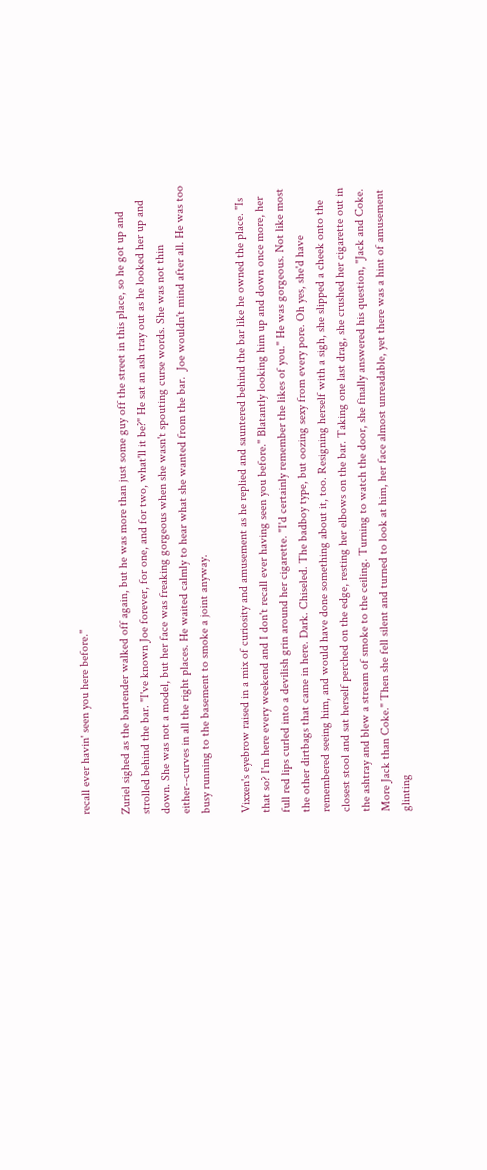recall ever havin' seen you here before."

Zuriel sighed as the bartender walked off again, but he was more than just some guy off the street in this place, so he got up and strolled behind the bar. "I've known Joe forever, for one, and for two, what'll it be?" He sat an ash tray out as he looked her up and down. She was not a model, but her face was freaking gorgeous when she wasn't spouting curse words. She was not thin either--curves in all the right places. He waited calmly to hear what she wanted from the bar.  Joe wouldn't mind after all. He was too busy running to the basement to smoke a joint anyway.

Vixxen's eyebrow raised in a mix of curiosity and amusement as he replied and sauntered behind the bar like he owned the place. "Is that so? I'm here every weekend and I don't recall ever having seen you before." Blatantly looking him up and down once more, her full red lips curled into a devilish grin around her cigarette. "I'd certainly remember the likes of you." He was gorgeous. Not like most the other dirtbags that came in here. Dark. Chiseled. The badboy type, but oozing sexy from every pore. Oh yes, she'd have remembered seeing him, and would have done something about it, too. Resigning herself with a sigh, she slipped a cheek onto the closest stool and sat herself perched on the edge, resting her elbows on the bar. Taking one last drag, she crushed her cigarette out in the ashtray and blew a stream of smoke to the ceiling. Turning to watch the door, she finally answered his question, "Jack and Coke. More Jack than Coke." Then she fell silent and turned to look at him, her face almost unreadable, yet there was a hint of amusement glinting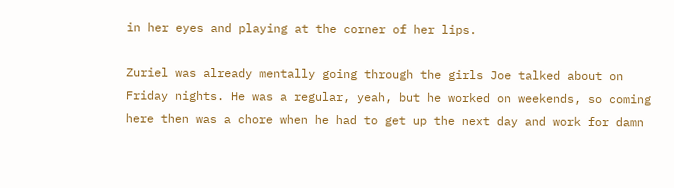in her eyes and playing at the corner of her lips.

Zuriel was already mentally going through the girls Joe talked about on Friday nights. He was a regular, yeah, but he worked on weekends, so coming here then was a chore when he had to get up the next day and work for damn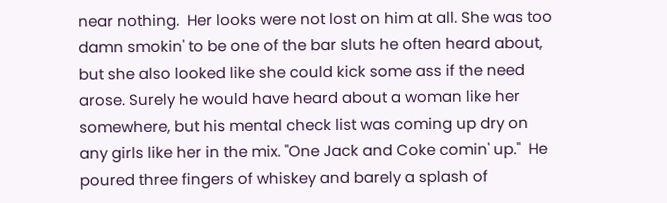near nothing.  Her looks were not lost on him at all. She was too damn smokin' to be one of the bar sluts he often heard about, but she also looked like she could kick some ass if the need arose. Surely he would have heard about a woman like her somewhere, but his mental check list was coming up dry on any girls like her in the mix. "One Jack and Coke comin' up."  He poured three fingers of whiskey and barely a splash of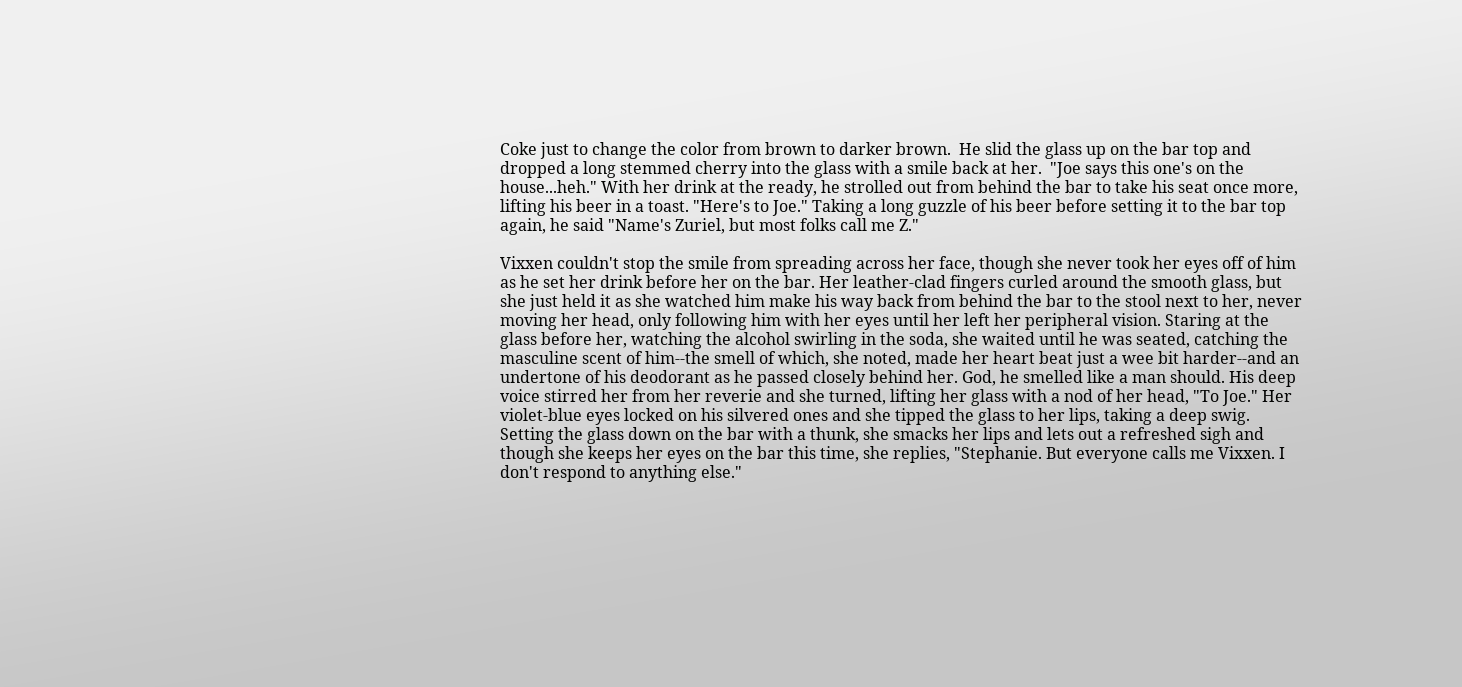Coke just to change the color from brown to darker brown.  He slid the glass up on the bar top and dropped a long stemmed cherry into the glass with a smile back at her.  "Joe says this one's on the house...heh." With her drink at the ready, he strolled out from behind the bar to take his seat once more, lifting his beer in a toast. "Here's to Joe." Taking a long guzzle of his beer before setting it to the bar top again, he said "Name's Zuriel, but most folks call me Z."

Vixxen couldn't stop the smile from spreading across her face, though she never took her eyes off of him as he set her drink before her on the bar. Her leather-clad fingers curled around the smooth glass, but she just held it as she watched him make his way back from behind the bar to the stool next to her, never moving her head, only following him with her eyes until her left her peripheral vision. Staring at the glass before her, watching the alcohol swirling in the soda, she waited until he was seated, catching the masculine scent of him--the smell of which, she noted, made her heart beat just a wee bit harder--and an undertone of his deodorant as he passed closely behind her. God, he smelled like a man should. His deep voice stirred her from her reverie and she turned, lifting her glass with a nod of her head, "To Joe." Her violet-blue eyes locked on his silvered ones and she tipped the glass to her lips, taking a deep swig. Setting the glass down on the bar with a thunk, she smacks her lips and lets out a refreshed sigh and though she keeps her eyes on the bar this time, she replies, "Stephanie. But everyone calls me Vixxen. I don't respond to anything else."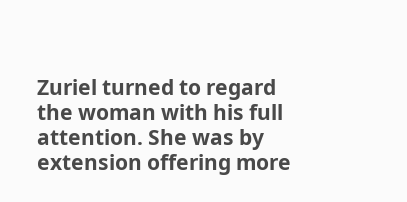Zuriel turned to regard the woman with his full attention. She was by extension offering more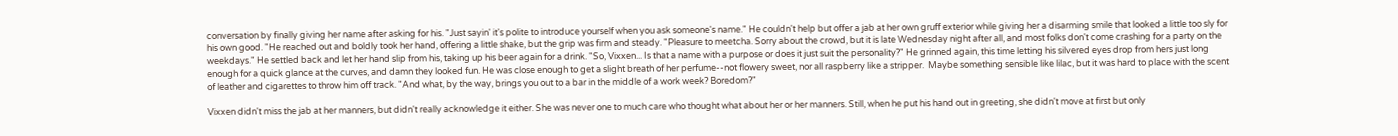conversation by finally giving her name after asking for his. "Just sayin' it's polite to introduce yourself when you ask someone's name." He couldn't help but offer a jab at her own gruff exterior while giving her a disarming smile that looked a little too sly for his own good. "He reached out and boldly took her hand, offering a little shake, but the grip was firm and steady. "Pleasure to meetcha. Sorry about the crowd, but it is late Wednesday night after all, and most folks don't come crashing for a party on the weekdays." He settled back and let her hand slip from his, taking up his beer again for a drink. "So, Vixxen... Is that a name with a purpose or does it just suit the personality?" He grinned again, this time letting his silvered eyes drop from hers just long enough for a quick glance at the curves, and damn they looked fun. He was close enough to get a slight breath of her perfume--not flowery sweet, nor all raspberry like a stripper.  Maybe something sensible like lilac, but it was hard to place with the scent of leather and cigarettes to throw him off track. "And what, by the way, brings you out to a bar in the middle of a work week? Boredom?"

Vixxen didn't miss the jab at her manners, but didn't really acknowledge it either. She was never one to much care who thought what about her or her manners. Still, when he put his hand out in greeting, she didn't move at first but only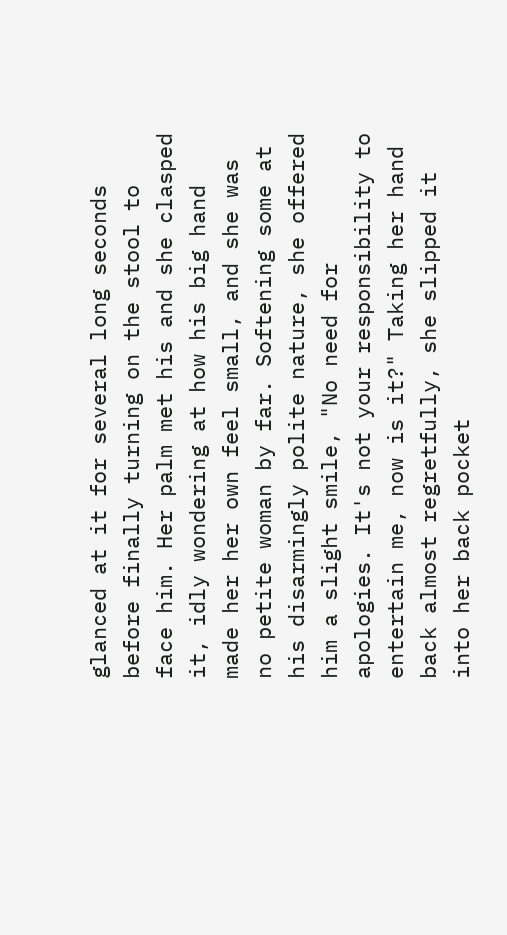glanced at it for several long seconds before finally turning on the stool to face him. Her palm met his and she clasped it, idly wondering at how his big hand made her her own feel small, and she was no petite woman by far. Softening some at his disarmingly polite nature, she offered him a slight smile, "No need for apologies. It's not your responsibility to entertain me, now is it?" Taking her hand back almost regretfully, she slipped it into her back pocket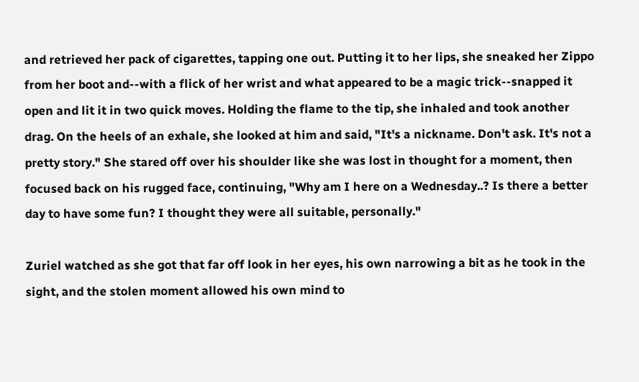and retrieved her pack of cigarettes, tapping one out. Putting it to her lips, she sneaked her Zippo from her boot and--with a flick of her wrist and what appeared to be a magic trick--snapped it open and lit it in two quick moves. Holding the flame to the tip, she inhaled and took another drag. On the heels of an exhale, she looked at him and said, "It's a nickname. Don't ask. It's not a pretty story." She stared off over his shoulder like she was lost in thought for a moment, then focused back on his rugged face, continuing, "Why am I here on a Wednesday..? Is there a better day to have some fun? I thought they were all suitable, personally."

Zuriel watched as she got that far off look in her eyes, his own narrowing a bit as he took in the sight, and the stolen moment allowed his own mind to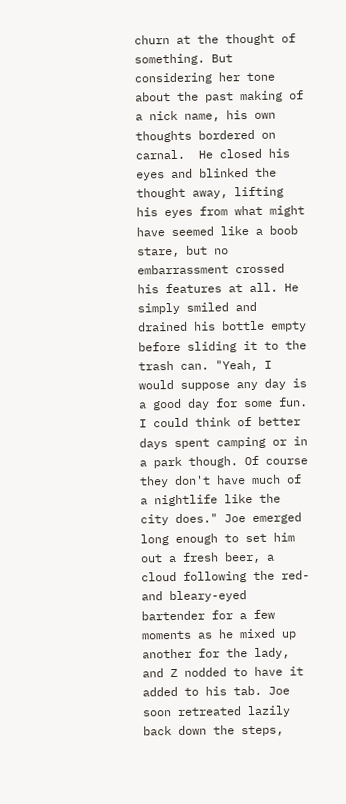churn at the thought of something. But considering her tone about the past making of a nick name, his own thoughts bordered on carnal.  He closed his eyes and blinked the thought away, lifting his eyes from what might have seemed like a boob stare, but no embarrassment crossed his features at all. He simply smiled and drained his bottle empty before sliding it to the trash can. "Yeah, I would suppose any day is a good day for some fun. I could think of better days spent camping or in a park though. Of course they don't have much of a nightlife like the city does." Joe emerged long enough to set him out a fresh beer, a cloud following the red- and bleary-eyed bartender for a few moments as he mixed up another for the lady, and Z nodded to have it added to his tab. Joe soon retreated lazily back down the steps,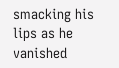smacking his lips as he vanished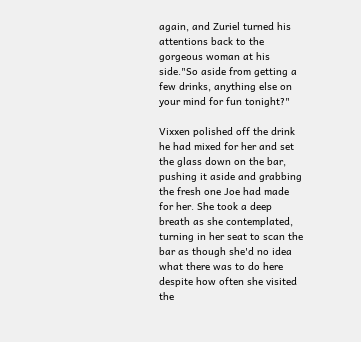again, and Zuriel turned his attentions back to the gorgeous woman at his side."So aside from getting a few drinks, anything else on your mind for fun tonight?"

Vixxen polished off the drink he had mixed for her and set the glass down on the bar, pushing it aside and grabbing the fresh one Joe had made for her. She took a deep breath as she contemplated, turning in her seat to scan the bar as though she'd no idea what there was to do here despite how often she visited the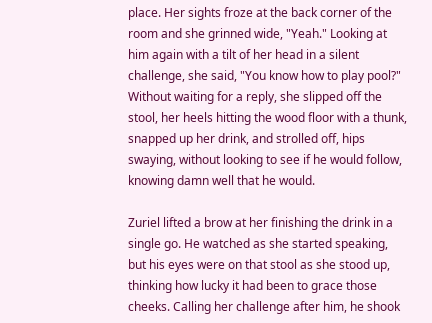place. Her sights froze at the back corner of the room and she grinned wide, "Yeah." Looking at him again with a tilt of her head in a silent challenge, she said, "You know how to play pool?" Without waiting for a reply, she slipped off the stool, her heels hitting the wood floor with a thunk, snapped up her drink, and strolled off, hips swaying, without looking to see if he would follow, knowing damn well that he would.

Zuriel lifted a brow at her finishing the drink in a single go. He watched as she started speaking, but his eyes were on that stool as she stood up, thinking how lucky it had been to grace those cheeks. Calling her challenge after him, he shook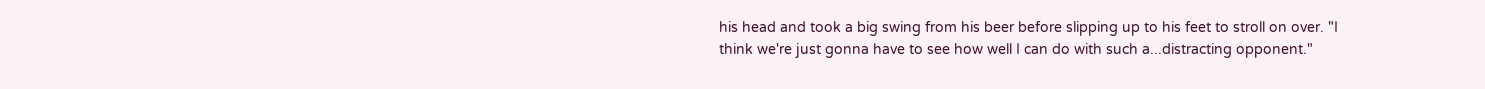his head and took a big swing from his beer before slipping up to his feet to stroll on over. "I think we're just gonna have to see how well I can do with such a...distracting opponent."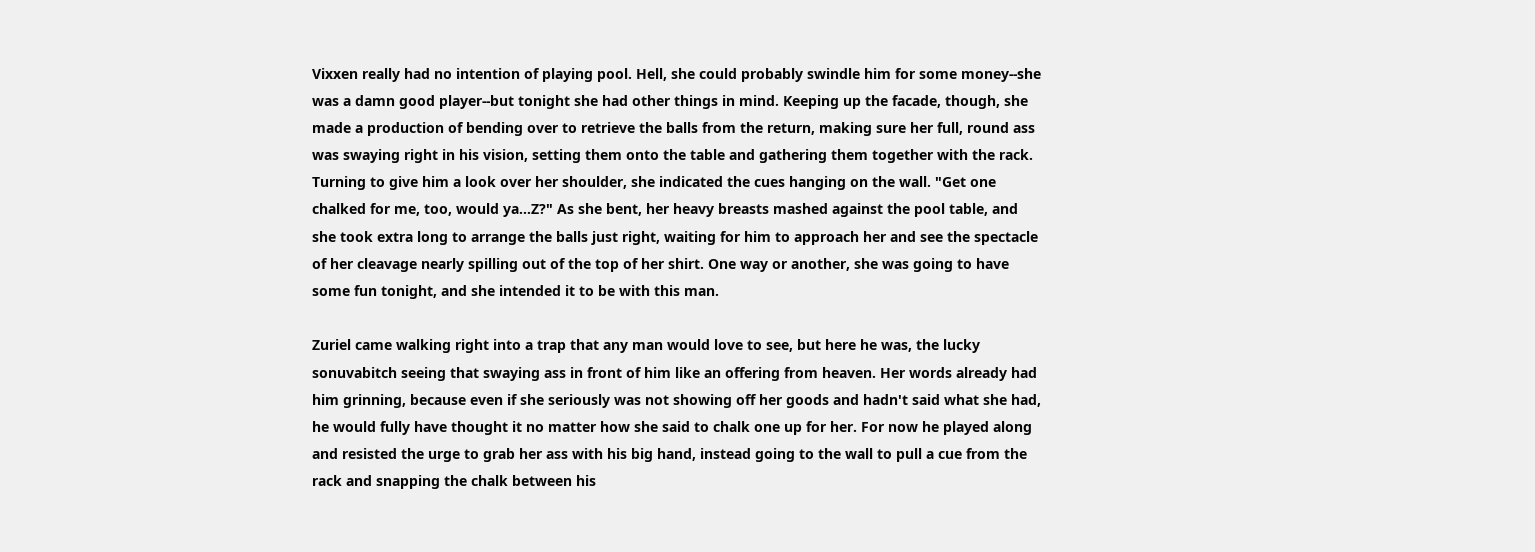Vixxen really had no intention of playing pool. Hell, she could probably swindle him for some money--she was a damn good player--but tonight she had other things in mind. Keeping up the facade, though, she made a production of bending over to retrieve the balls from the return, making sure her full, round ass was swaying right in his vision, setting them onto the table and gathering them together with the rack. Turning to give him a look over her shoulder, she indicated the cues hanging on the wall. "Get one chalked for me, too, would ya...Z?" As she bent, her heavy breasts mashed against the pool table, and she took extra long to arrange the balls just right, waiting for him to approach her and see the spectacle of her cleavage nearly spilling out of the top of her shirt. One way or another, she was going to have some fun tonight, and she intended it to be with this man.

Zuriel came walking right into a trap that any man would love to see, but here he was, the lucky sonuvabitch seeing that swaying ass in front of him like an offering from heaven. Her words already had him grinning, because even if she seriously was not showing off her goods and hadn't said what she had, he would fully have thought it no matter how she said to chalk one up for her. For now he played along and resisted the urge to grab her ass with his big hand, instead going to the wall to pull a cue from the rack and snapping the chalk between his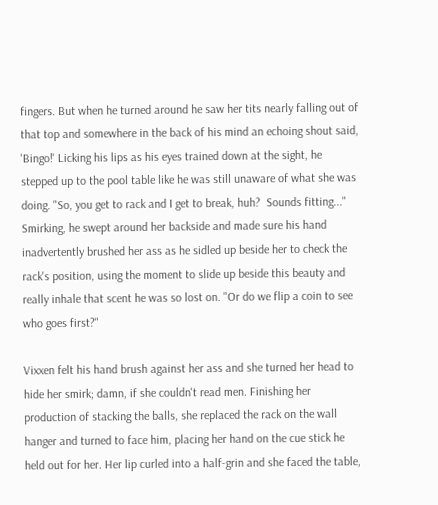fingers. But when he turned around he saw her tits nearly falling out of that top and somewhere in the back of his mind an echoing shout said, 'Bingo!' Licking his lips as his eyes trained down at the sight, he stepped up to the pool table like he was still unaware of what she was doing. "So, you get to rack and I get to break, huh?  Sounds fitting..." Smirking, he swept around her backside and made sure his hand inadvertently brushed her ass as he sidled up beside her to check the rack's position, using the moment to slide up beside this beauty and really inhale that scent he was so lost on. "Or do we flip a coin to see who goes first?"

Vixxen felt his hand brush against her ass and she turned her head to hide her smirk; damn, if she couldn't read men. Finishing her production of stacking the balls, she replaced the rack on the wall hanger and turned to face him, placing her hand on the cue stick he held out for her. Her lip curled into a half-grin and she faced the table,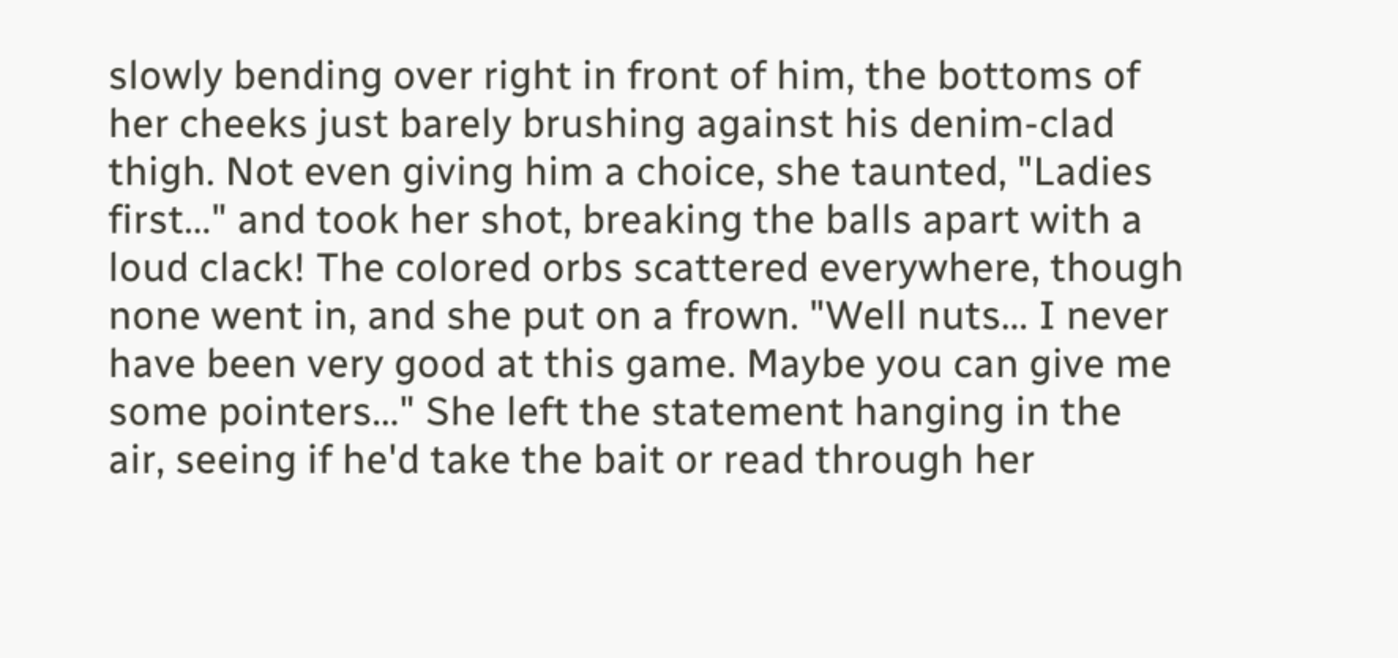slowly bending over right in front of him, the bottoms of her cheeks just barely brushing against his denim-clad thigh. Not even giving him a choice, she taunted, "Ladies first..." and took her shot, breaking the balls apart with a loud clack! The colored orbs scattered everywhere, though none went in, and she put on a frown. "Well nuts... I never have been very good at this game. Maybe you can give me some pointers..." She left the statement hanging in the air, seeing if he'd take the bait or read through her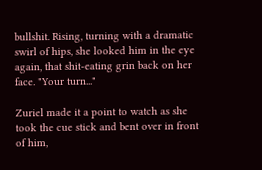bullshit. Rising, turning with a dramatic swirl of hips, she looked him in the eye again, that shit-eating grin back on her face. "Your turn..."

Zuriel made it a point to watch as she took the cue stick and bent over in front of him,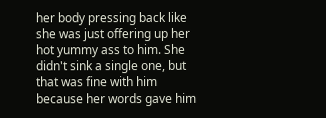her body pressing back like she was just offering up her hot yummy ass to him. She didn't sink a single one, but that was fine with him because her words gave him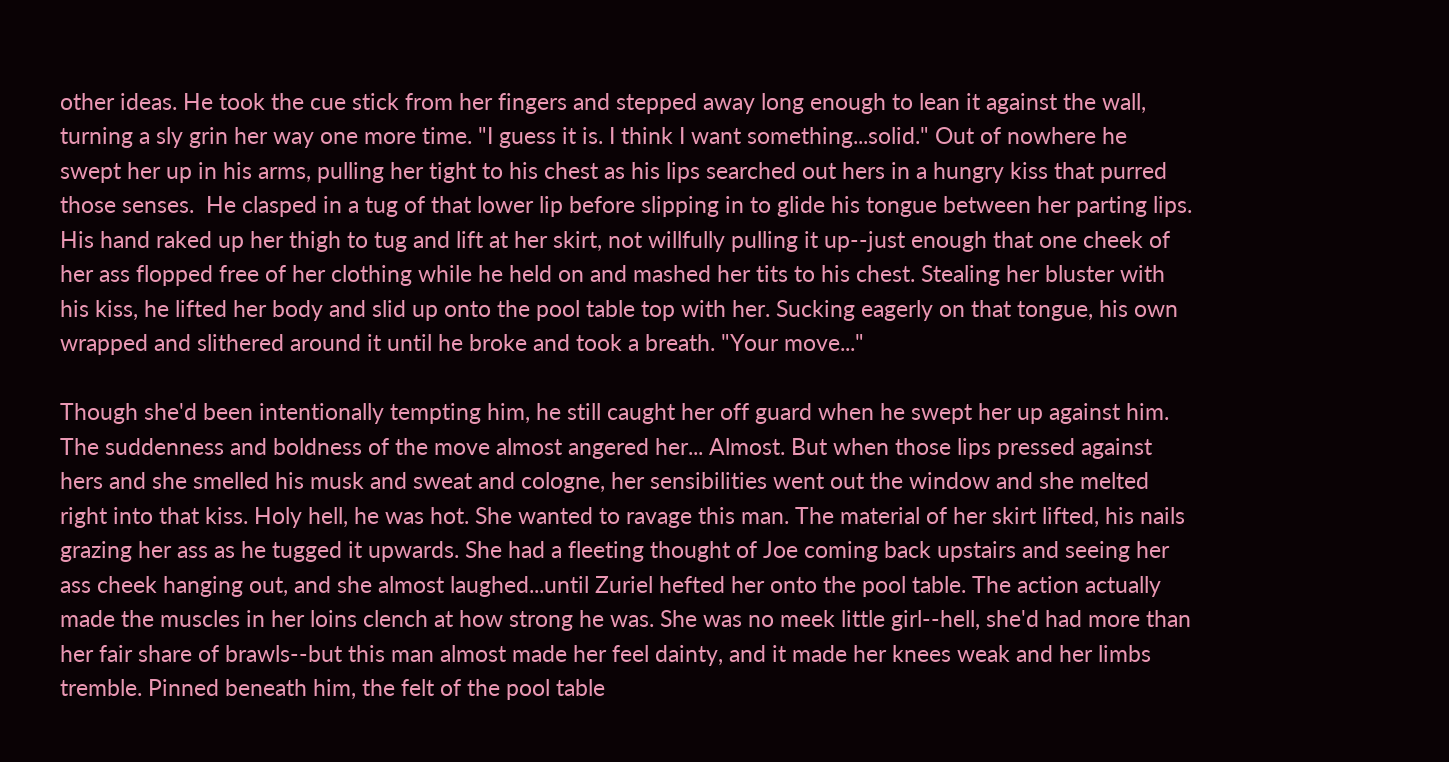other ideas. He took the cue stick from her fingers and stepped away long enough to lean it against the wall, turning a sly grin her way one more time. "I guess it is. I think I want something...solid." Out of nowhere he swept her up in his arms, pulling her tight to his chest as his lips searched out hers in a hungry kiss that purred those senses.  He clasped in a tug of that lower lip before slipping in to glide his tongue between her parting lips. His hand raked up her thigh to tug and lift at her skirt, not willfully pulling it up--just enough that one cheek of her ass flopped free of her clothing while he held on and mashed her tits to his chest. Stealing her bluster with his kiss, he lifted her body and slid up onto the pool table top with her. Sucking eagerly on that tongue, his own wrapped and slithered around it until he broke and took a breath. "Your move..."

Though she'd been intentionally tempting him, he still caught her off guard when he swept her up against him. The suddenness and boldness of the move almost angered her... Almost. But when those lips pressed against hers and she smelled his musk and sweat and cologne, her sensibilities went out the window and she melted right into that kiss. Holy hell, he was hot. She wanted to ravage this man. The material of her skirt lifted, his nails grazing her ass as he tugged it upwards. She had a fleeting thought of Joe coming back upstairs and seeing her ass cheek hanging out, and she almost laughed...until Zuriel hefted her onto the pool table. The action actually made the muscles in her loins clench at how strong he was. She was no meek little girl--hell, she'd had more than her fair share of brawls--but this man almost made her feel dainty, and it made her knees weak and her limbs tremble. Pinned beneath him, the felt of the pool table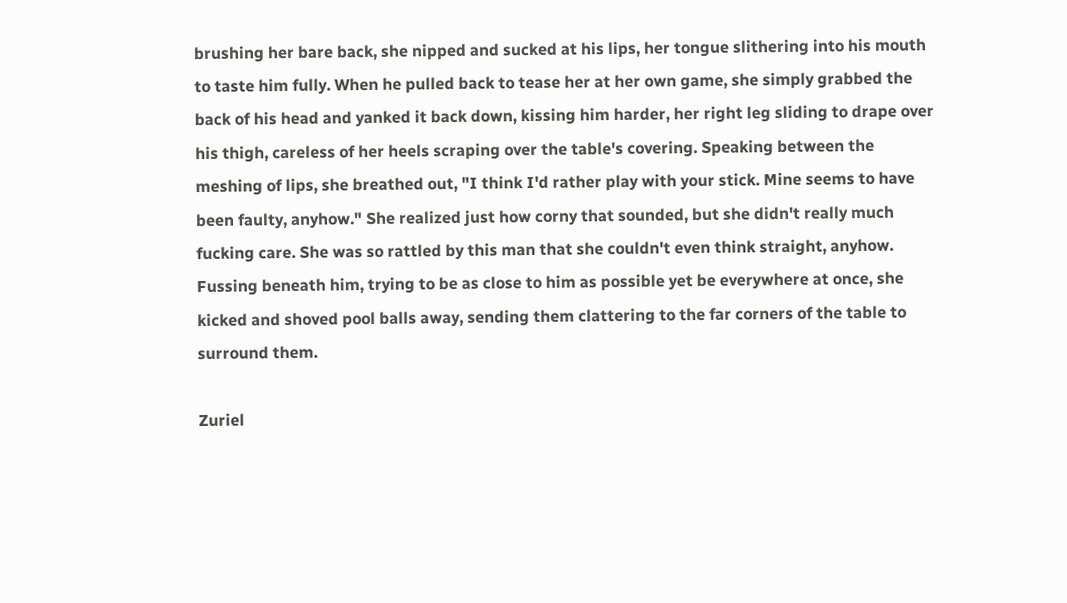brushing her bare back, she nipped and sucked at his lips, her tongue slithering into his mouth to taste him fully. When he pulled back to tease her at her own game, she simply grabbed the back of his head and yanked it back down, kissing him harder, her right leg sliding to drape over his thigh, careless of her heels scraping over the table's covering. Speaking between the meshing of lips, she breathed out, "I think I'd rather play with your stick. Mine seems to have been faulty, anyhow." She realized just how corny that sounded, but she didn't really much fucking care. She was so rattled by this man that she couldn't even think straight, anyhow. Fussing beneath him, trying to be as close to him as possible yet be everywhere at once, she kicked and shoved pool balls away, sending them clattering to the far corners of the table to surround them.

Zuriel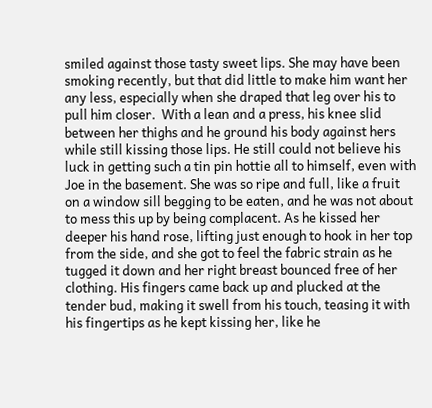smiled against those tasty sweet lips. She may have been smoking recently, but that did little to make him want her any less, especially when she draped that leg over his to pull him closer.  With a lean and a press, his knee slid between her thighs and he ground his body against hers while still kissing those lips. He still could not believe his luck in getting such a tin pin hottie all to himself, even with Joe in the basement. She was so ripe and full, like a fruit on a window sill begging to be eaten, and he was not about to mess this up by being complacent. As he kissed her deeper his hand rose, lifting just enough to hook in her top from the side, and she got to feel the fabric strain as he tugged it down and her right breast bounced free of her clothing. His fingers came back up and plucked at the tender bud, making it swell from his touch, teasing it with his fingertips as he kept kissing her, like he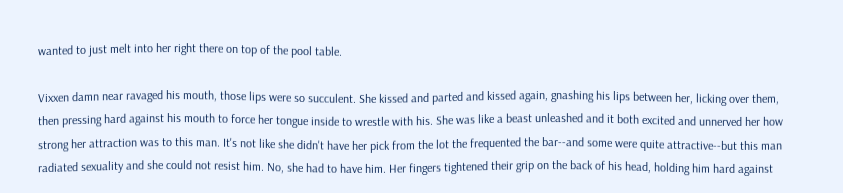wanted to just melt into her right there on top of the pool table.

Vixxen damn near ravaged his mouth, those lips were so succulent. She kissed and parted and kissed again, gnashing his lips between her, licking over them, then pressing hard against his mouth to force her tongue inside to wrestle with his. She was like a beast unleashed and it both excited and unnerved her how strong her attraction was to this man. It's not like she didn't have her pick from the lot the frequented the bar--and some were quite attractive--but this man radiated sexuality and she could not resist him. No, she had to have him. Her fingers tightened their grip on the back of his head, holding him hard against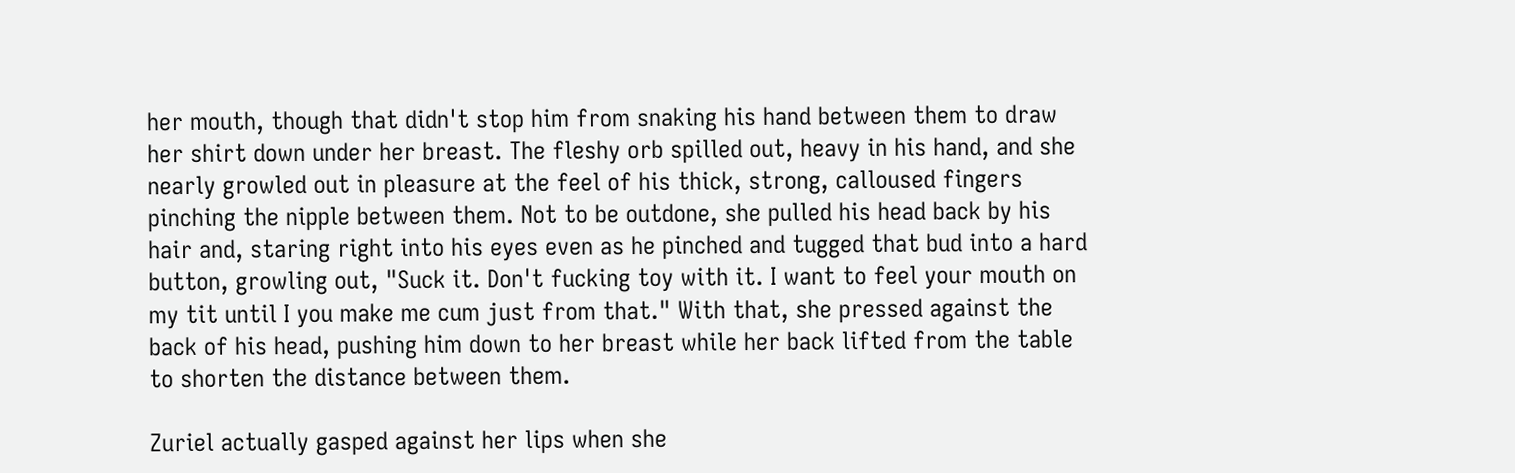her mouth, though that didn't stop him from snaking his hand between them to draw her shirt down under her breast. The fleshy orb spilled out, heavy in his hand, and she nearly growled out in pleasure at the feel of his thick, strong, calloused fingers pinching the nipple between them. Not to be outdone, she pulled his head back by his hair and, staring right into his eyes even as he pinched and tugged that bud into a hard button, growling out, "Suck it. Don't fucking toy with it. I want to feel your mouth on my tit until I you make me cum just from that." With that, she pressed against the back of his head, pushing him down to her breast while her back lifted from the table to shorten the distance between them.

Zuriel actually gasped against her lips when she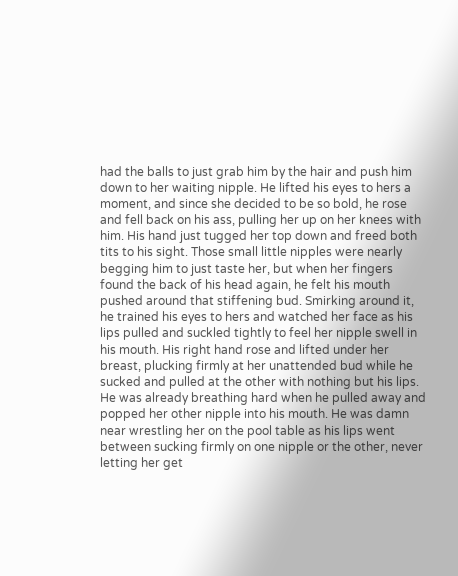had the balls to just grab him by the hair and push him down to her waiting nipple. He lifted his eyes to hers a moment, and since she decided to be so bold, he rose and fell back on his ass, pulling her up on her knees with him. His hand just tugged her top down and freed both tits to his sight. Those small little nipples were nearly begging him to just taste her, but when her fingers found the back of his head again, he felt his mouth pushed around that stiffening bud. Smirking around it, he trained his eyes to hers and watched her face as his lips pulled and suckled tightly to feel her nipple swell in his mouth. His right hand rose and lifted under her breast, plucking firmly at her unattended bud while he sucked and pulled at the other with nothing but his lips.  He was already breathing hard when he pulled away and popped her other nipple into his mouth. He was damn near wrestling her on the pool table as his lips went between sucking firmly on one nipple or the other, never letting her get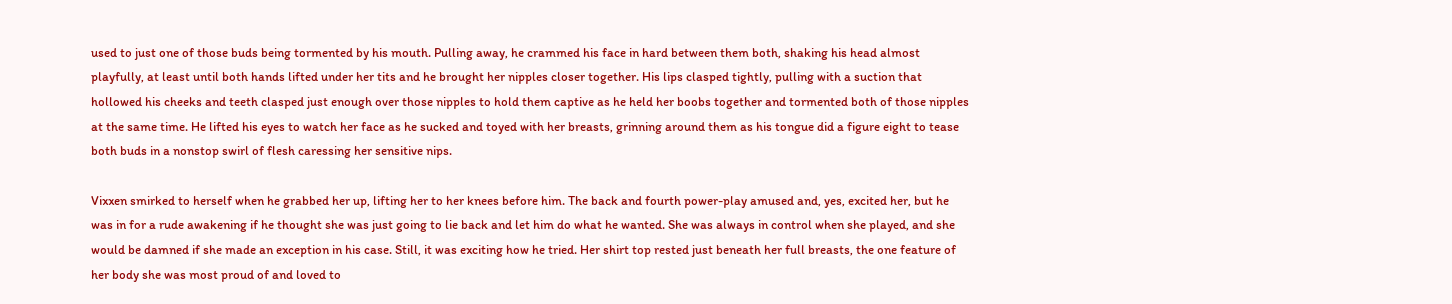used to just one of those buds being tormented by his mouth. Pulling away, he crammed his face in hard between them both, shaking his head almost playfully, at least until both hands lifted under her tits and he brought her nipples closer together. His lips clasped tightly, pulling with a suction that hollowed his cheeks and teeth clasped just enough over those nipples to hold them captive as he held her boobs together and tormented both of those nipples at the same time. He lifted his eyes to watch her face as he sucked and toyed with her breasts, grinning around them as his tongue did a figure eight to tease both buds in a nonstop swirl of flesh caressing her sensitive nips.

Vixxen smirked to herself when he grabbed her up, lifting her to her knees before him. The back and fourth power-play amused and, yes, excited her, but he was in for a rude awakening if he thought she was just going to lie back and let him do what he wanted. She was always in control when she played, and she would be damned if she made an exception in his case. Still, it was exciting how he tried. Her shirt top rested just beneath her full breasts, the one feature of her body she was most proud of and loved to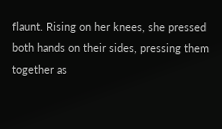flaunt. Rising on her knees, she pressed both hands on their sides, pressing them together as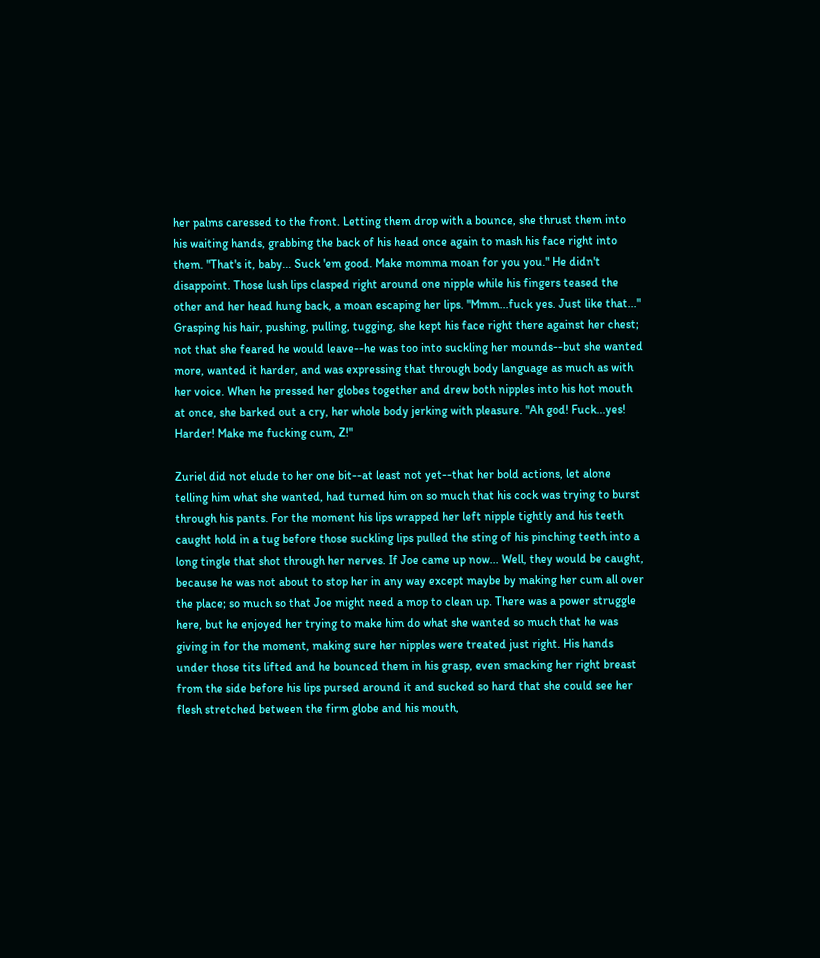her palms caressed to the front. Letting them drop with a bounce, she thrust them into his waiting hands, grabbing the back of his head once again to mash his face right into them. "That's it, baby... Suck 'em good. Make momma moan for you you." He didn't disappoint. Those lush lips clasped right around one nipple while his fingers teased the other and her head hung back, a moan escaping her lips. "Mmm...fuck yes. Just like that..." Grasping his hair, pushing, pulling, tugging, she kept his face right there against her chest; not that she feared he would leave--he was too into suckling her mounds--but she wanted more, wanted it harder, and was expressing that through body language as much as with her voice. When he pressed her globes together and drew both nipples into his hot mouth at once, she barked out a cry, her whole body jerking with pleasure. "Ah god! Fuck...yes! Harder! Make me fucking cum, Z!"

Zuriel did not elude to her one bit--at least not yet--that her bold actions, let alone telling him what she wanted, had turned him on so much that his cock was trying to burst through his pants. For the moment his lips wrapped her left nipple tightly and his teeth caught hold in a tug before those suckling lips pulled the sting of his pinching teeth into a long tingle that shot through her nerves. If Joe came up now... Well, they would be caught, because he was not about to stop her in any way except maybe by making her cum all over the place; so much so that Joe might need a mop to clean up. There was a power struggle here, but he enjoyed her trying to make him do what she wanted so much that he was giving in for the moment, making sure her nipples were treated just right. His hands under those tits lifted and he bounced them in his grasp, even smacking her right breast from the side before his lips pursed around it and sucked so hard that she could see her flesh stretched between the firm globe and his mouth,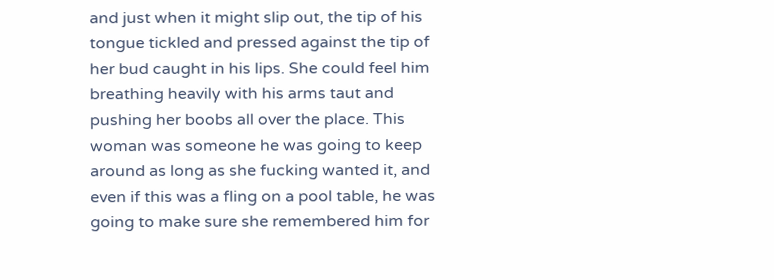and just when it might slip out, the tip of his tongue tickled and pressed against the tip of her bud caught in his lips. She could feel him breathing heavily with his arms taut and pushing her boobs all over the place. This woman was someone he was going to keep around as long as she fucking wanted it, and even if this was a fling on a pool table, he was going to make sure she remembered him for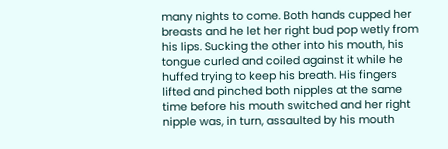many nights to come. Both hands cupped her breasts and he let her right bud pop wetly from his lips. Sucking the other into his mouth, his tongue curled and coiled against it while he huffed trying to keep his breath. His fingers lifted and pinched both nipples at the same time before his mouth switched and her right nipple was, in turn, assaulted by his mouth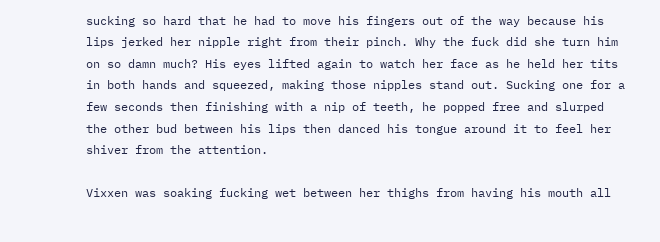sucking so hard that he had to move his fingers out of the way because his lips jerked her nipple right from their pinch. Why the fuck did she turn him on so damn much? His eyes lifted again to watch her face as he held her tits in both hands and squeezed, making those nipples stand out. Sucking one for a few seconds then finishing with a nip of teeth, he popped free and slurped the other bud between his lips then danced his tongue around it to feel her shiver from the attention.

Vixxen was soaking fucking wet between her thighs from having his mouth all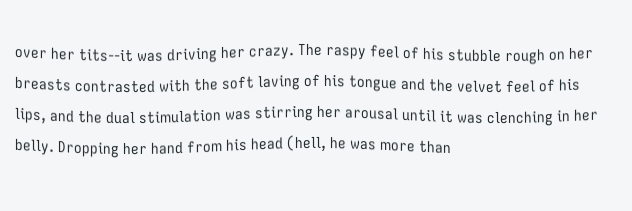over her tits--it was driving her crazy. The raspy feel of his stubble rough on her breasts contrasted with the soft laving of his tongue and the velvet feel of his lips, and the dual stimulation was stirring her arousal until it was clenching in her belly. Dropping her hand from his head (hell, he was more than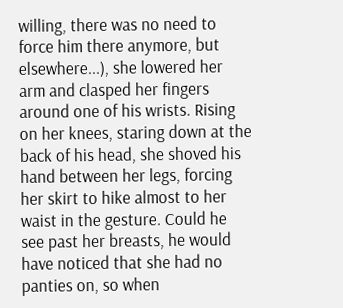willing, there was no need to force him there anymore, but elsewhere...), she lowered her arm and clasped her fingers around one of his wrists. Rising on her knees, staring down at the back of his head, she shoved his hand between her legs, forcing her skirt to hike almost to her waist in the gesture. Could he see past her breasts, he would have noticed that she had no panties on, so when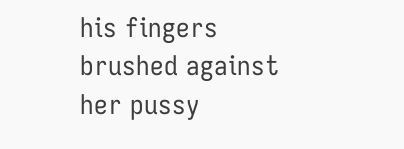his fingers brushed against her pussy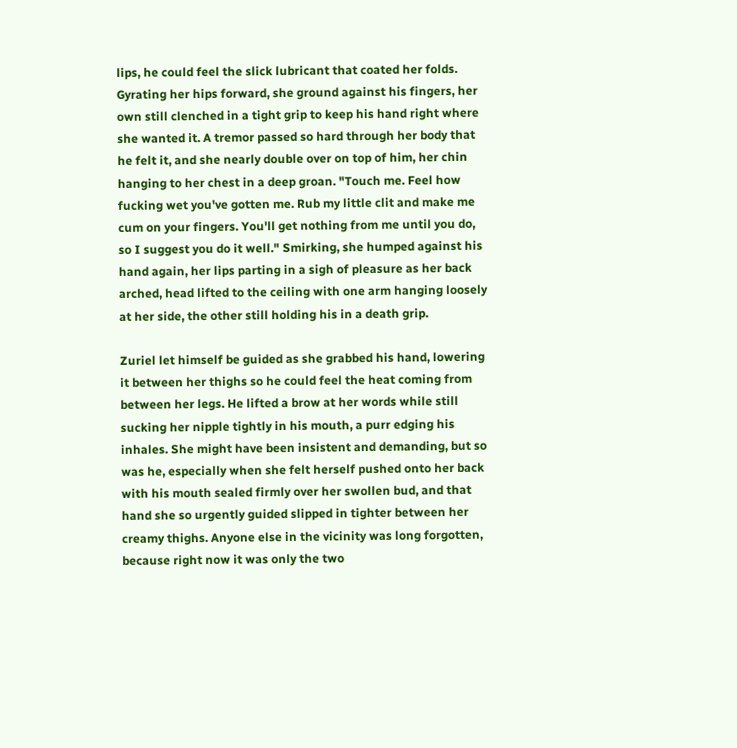lips, he could feel the slick lubricant that coated her folds. Gyrating her hips forward, she ground against his fingers, her own still clenched in a tight grip to keep his hand right where she wanted it. A tremor passed so hard through her body that he felt it, and she nearly double over on top of him, her chin hanging to her chest in a deep groan. "Touch me. Feel how fucking wet you've gotten me. Rub my little clit and make me cum on your fingers. You'll get nothing from me until you do, so I suggest you do it well." Smirking, she humped against his hand again, her lips parting in a sigh of pleasure as her back arched, head lifted to the ceiling with one arm hanging loosely at her side, the other still holding his in a death grip.

Zuriel let himself be guided as she grabbed his hand, lowering it between her thighs so he could feel the heat coming from between her legs. He lifted a brow at her words while still sucking her nipple tightly in his mouth, a purr edging his inhales. She might have been insistent and demanding, but so was he, especially when she felt herself pushed onto her back with his mouth sealed firmly over her swollen bud, and that hand she so urgently guided slipped in tighter between her creamy thighs. Anyone else in the vicinity was long forgotten, because right now it was only the two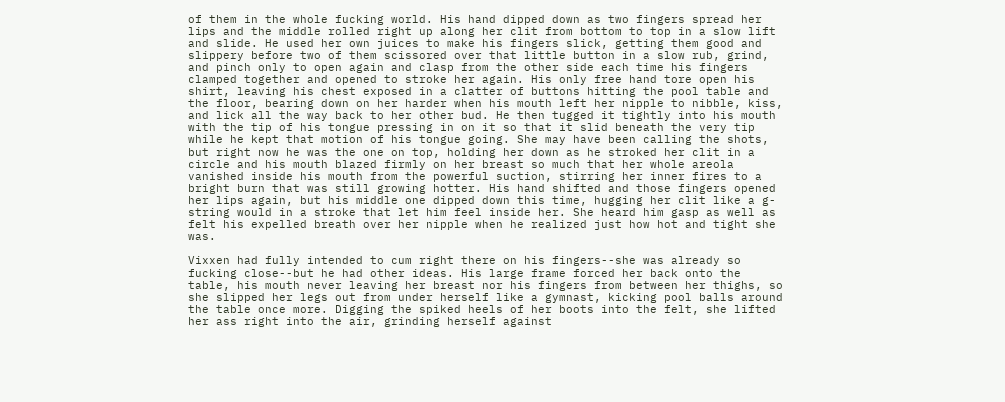of them in the whole fucking world. His hand dipped down as two fingers spread her lips and the middle rolled right up along her clit from bottom to top in a slow lift and slide. He used her own juices to make his fingers slick, getting them good and slippery before two of them scissored over that little button in a slow rub, grind, and pinch only to open again and clasp from the other side each time his fingers clamped together and opened to stroke her again. His only free hand tore open his shirt, leaving his chest exposed in a clatter of buttons hitting the pool table and the floor, bearing down on her harder when his mouth left her nipple to nibble, kiss, and lick all the way back to her other bud. He then tugged it tightly into his mouth with the tip of his tongue pressing in on it so that it slid beneath the very tip while he kept that motion of his tongue going. She may have been calling the shots, but right now he was the one on top, holding her down as he stroked her clit in a circle and his mouth blazed firmly on her breast so much that her whole areola vanished inside his mouth from the powerful suction, stirring her inner fires to a bright burn that was still growing hotter. His hand shifted and those fingers opened her lips again, but his middle one dipped down this time, hugging her clit like a g-string would in a stroke that let him feel inside her. She heard him gasp as well as felt his expelled breath over her nipple when he realized just how hot and tight she was.

Vixxen had fully intended to cum right there on his fingers--she was already so fucking close--but he had other ideas. His large frame forced her back onto the table, his mouth never leaving her breast nor his fingers from between her thighs, so she slipped her legs out from under herself like a gymnast, kicking pool balls around the table once more. Digging the spiked heels of her boots into the felt, she lifted her ass right into the air, grinding herself against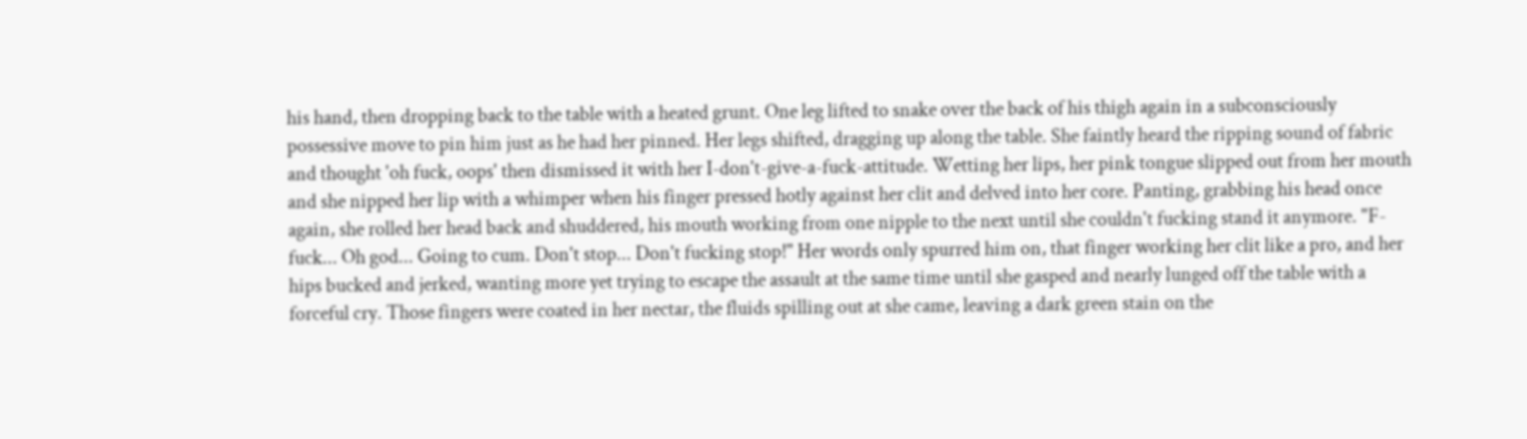his hand, then dropping back to the table with a heated grunt. One leg lifted to snake over the back of his thigh again in a subconsciously possessive move to pin him just as he had her pinned. Her legs shifted, dragging up along the table. She faintly heard the ripping sound of fabric and thought 'oh fuck, oops' then dismissed it with her I-don't-give-a-fuck-attitude. Wetting her lips, her pink tongue slipped out from her mouth and she nipped her lip with a whimper when his finger pressed hotly against her clit and delved into her core. Panting, grabbing his head once again, she rolled her head back and shuddered, his mouth working from one nipple to the next until she couldn't fucking stand it anymore. "F-fuck... Oh god... Going to cum. Don't stop... Don't fucking stop!" Her words only spurred him on, that finger working her clit like a pro, and her hips bucked and jerked, wanting more yet trying to escape the assault at the same time until she gasped and nearly lunged off the table with a forceful cry. Those fingers were coated in her nectar, the fluids spilling out at she came, leaving a dark green stain on the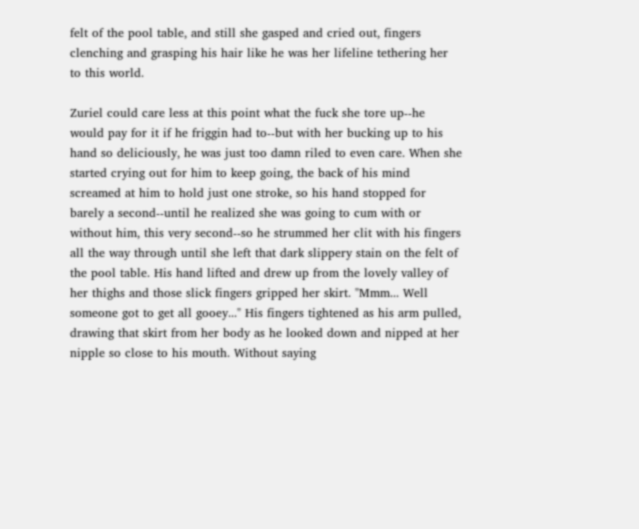felt of the pool table, and still she gasped and cried out, fingers clenching and grasping his hair like he was her lifeline tethering her to this world.

Zuriel could care less at this point what the fuck she tore up--he would pay for it if he friggin had to--but with her bucking up to his hand so deliciously, he was just too damn riled to even care. When she started crying out for him to keep going, the back of his mind screamed at him to hold just one stroke, so his hand stopped for barely a second--until he realized she was going to cum with or without him, this very second--so he strummed her clit with his fingers all the way through until she left that dark slippery stain on the felt of the pool table. His hand lifted and drew up from the lovely valley of her thighs and those slick fingers gripped her skirt. "Mmm... Well someone got to get all gooey..." His fingers tightened as his arm pulled, drawing that skirt from her body as he looked down and nipped at her nipple so close to his mouth. Without saying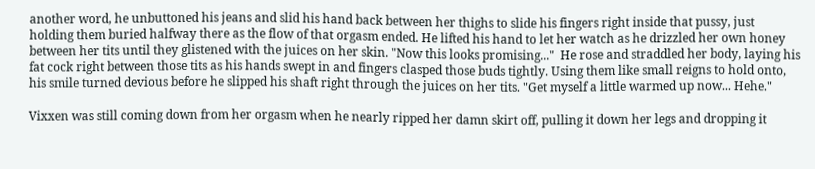another word, he unbuttoned his jeans and slid his hand back between her thighs to slide his fingers right inside that pussy, just holding them buried halfway there as the flow of that orgasm ended. He lifted his hand to let her watch as he drizzled her own honey between her tits until they glistened with the juices on her skin. "Now this looks promising..."  He rose and straddled her body, laying his fat cock right between those tits as his hands swept in and fingers clasped those buds tightly. Using them like small reigns to hold onto, his smile turned devious before he slipped his shaft right through the juices on her tits. "Get myself a little warmed up now... Hehe."

Vixxen was still coming down from her orgasm when he nearly ripped her damn skirt off, pulling it down her legs and dropping it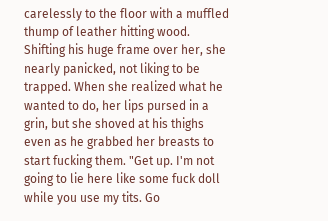carelessly to the floor with a muffled thump of leather hitting wood. Shifting his huge frame over her, she nearly panicked, not liking to be trapped. When she realized what he wanted to do, her lips pursed in a grin, but she shoved at his thighs even as he grabbed her breasts to start fucking them. "Get up. I'm not going to lie here like some fuck doll while you use my tits. Go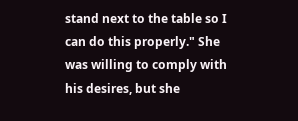stand next to the table so I can do this properly." She was willing to comply with his desires, but she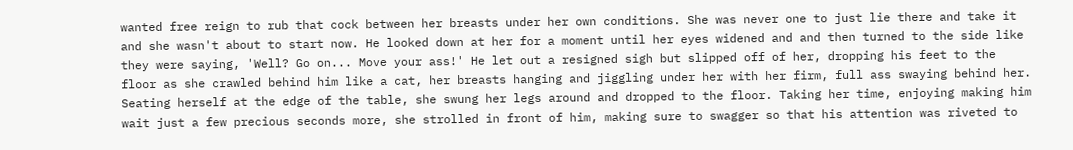wanted free reign to rub that cock between her breasts under her own conditions. She was never one to just lie there and take it and she wasn't about to start now. He looked down at her for a moment until her eyes widened and and then turned to the side like they were saying, 'Well? Go on... Move your ass!' He let out a resigned sigh but slipped off of her, dropping his feet to the floor as she crawled behind him like a cat, her breasts hanging and jiggling under her with her firm, full ass swaying behind her. Seating herself at the edge of the table, she swung her legs around and dropped to the floor. Taking her time, enjoying making him wait just a few precious seconds more, she strolled in front of him, making sure to swagger so that his attention was riveted to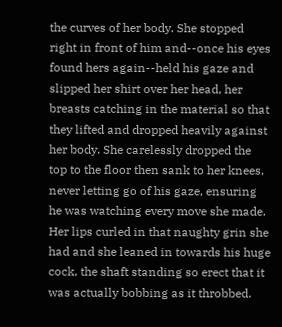the curves of her body. She stopped right in front of him and--once his eyes found hers again--held his gaze and slipped her shirt over her head, her breasts catching in the material so that they lifted and dropped heavily against her body. She carelessly dropped the top to the floor then sank to her knees, never letting go of his gaze, ensuring he was watching every move she made. Her lips curled in that naughty grin she had and she leaned in towards his huge cock, the shaft standing so erect that it was actually bobbing as it throbbed.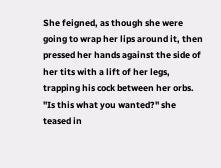She feigned, as though she were going to wrap her lips around it, then pressed her hands against the side of her tits with a lift of her legs, trapping his cock between her orbs. "Is this what you wanted?" she teased in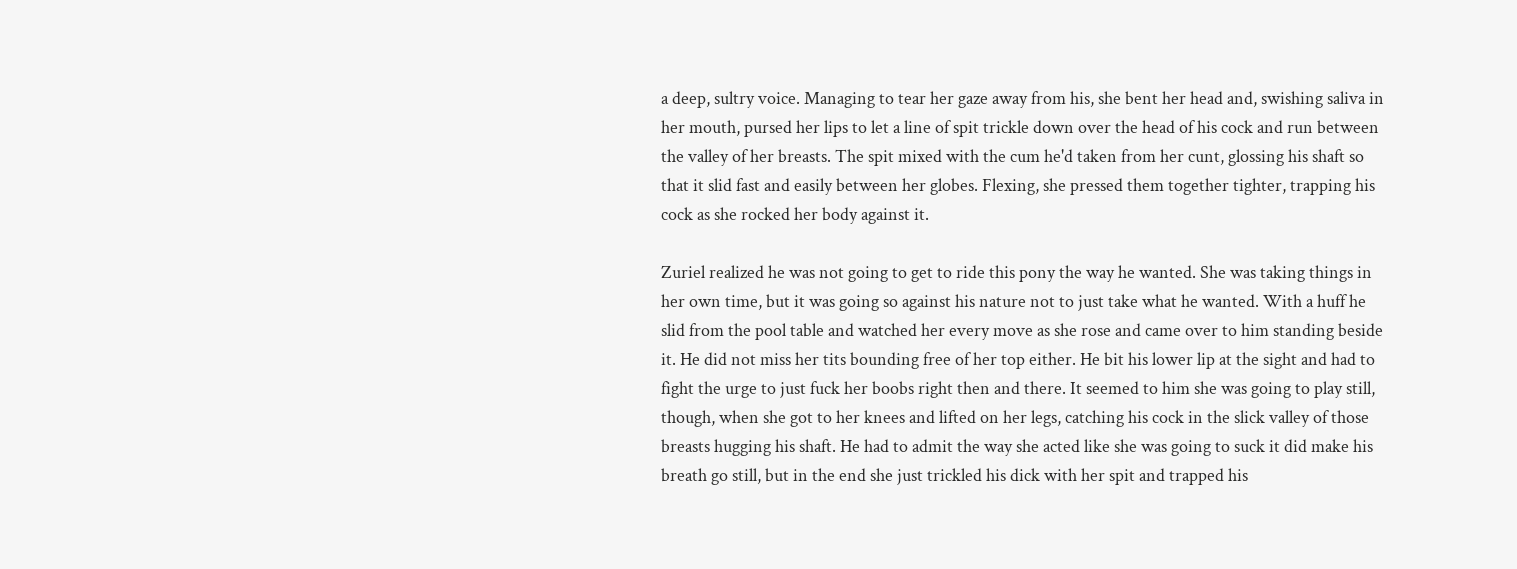a deep, sultry voice. Managing to tear her gaze away from his, she bent her head and, swishing saliva in her mouth, pursed her lips to let a line of spit trickle down over the head of his cock and run between the valley of her breasts. The spit mixed with the cum he'd taken from her cunt, glossing his shaft so that it slid fast and easily between her globes. Flexing, she pressed them together tighter, trapping his cock as she rocked her body against it.

Zuriel realized he was not going to get to ride this pony the way he wanted. She was taking things in her own time, but it was going so against his nature not to just take what he wanted. With a huff he slid from the pool table and watched her every move as she rose and came over to him standing beside it. He did not miss her tits bounding free of her top either. He bit his lower lip at the sight and had to fight the urge to just fuck her boobs right then and there. It seemed to him she was going to play still, though, when she got to her knees and lifted on her legs, catching his cock in the slick valley of those breasts hugging his shaft. He had to admit the way she acted like she was going to suck it did make his breath go still, but in the end she just trickled his dick with her spit and trapped his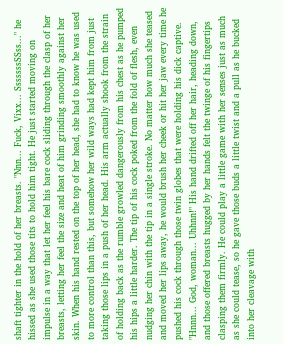shaft tighter in the hold of her breasts. "Nnn... Fuck, Vixx... SssssssSSss..." he hissed as she used those tits to hold him tight. He just started moving on impulse in a way that let her feel his bare cock sliding through the clasp of her breasts, letting her feel the size and heat of him grinding smoothly against her skin. When his hand rested on the top of her head, she had to know he was used to more control than this, but somehow her wild ways had kept him from just taking those lips in a push of her head. His arm actually shook from the strain of holding back as the rumble growled dangerously from his chest as he pumped his hips a little harder. The tip of his cock poked from the fold of flesh, even nudging her chin with the tip in a single stroke. No matter how much she teased and moved her lips away, he would brush her cheek or hit her jaw every time he pushed his cock through those twin globes that were holding his dick captive. "Hnnn... God, woman... Uhhnn!" His hand drifted off her hair, heading down, and those offered breasts hugged by her hands felt the twinge of his fingertips clasping them firmly. He could play a little game with her senses just as much as she could tease, so he gave those buds a little twist and a pull as he bucked into her cleavage with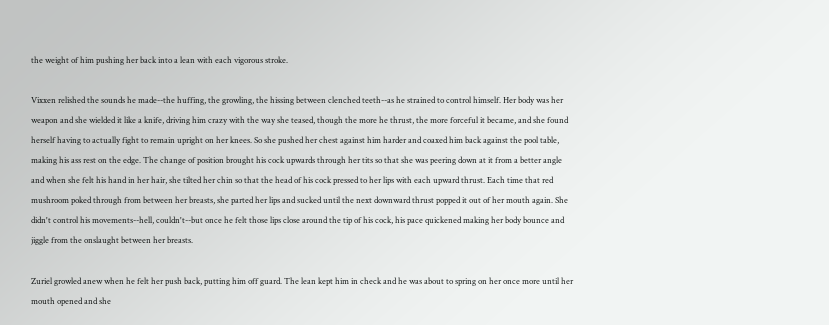the weight of him pushing her back into a lean with each vigorous stroke.

Vixxen relished the sounds he made--the huffing, the growling, the hissing between clenched teeth--as he strained to control himself. Her body was her weapon and she wielded it like a knife, driving him crazy with the way she teased, though the more he thrust, the more forceful it became, and she found herself having to actually fight to remain upright on her knees. So she pushed her chest against him harder and coaxed him back against the pool table, making his ass rest on the edge. The change of position brought his cock upwards through her tits so that she was peering down at it from a better angle and when she felt his hand in her hair, she tilted her chin so that the head of his cock pressed to her lips with each upward thrust. Each time that red mushroom poked through from between her breasts, she parted her lips and sucked until the next downward thrust popped it out of her mouth again. She didn't control his movements--hell, couldn't--but once he felt those lips close around the tip of his cock, his pace quickened making her body bounce and jiggle from the onslaught between her breasts.

Zuriel growled anew when he felt her push back, putting him off guard. The lean kept him in check and he was about to spring on her once more until her mouth opened and she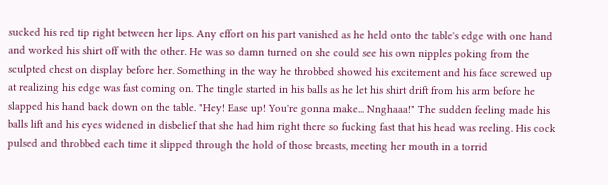sucked his red tip right between her lips. Any effort on his part vanished as he held onto the table's edge with one hand and worked his shirt off with the other. He was so damn turned on she could see his own nipples poking from the sculpted chest on display before her. Something in the way he throbbed showed his excitement and his face screwed up at realizing his edge was fast coming on. The tingle started in his balls as he let his shirt drift from his arm before he slapped his hand back down on the table. "Hey! Ease up! You're gonna make... Nnghaaa!" The sudden feeling made his balls lift and his eyes widened in disbelief that she had him right there so fucking fast that his head was reeling. His cock pulsed and throbbed each time it slipped through the hold of those breasts, meeting her mouth in a torrid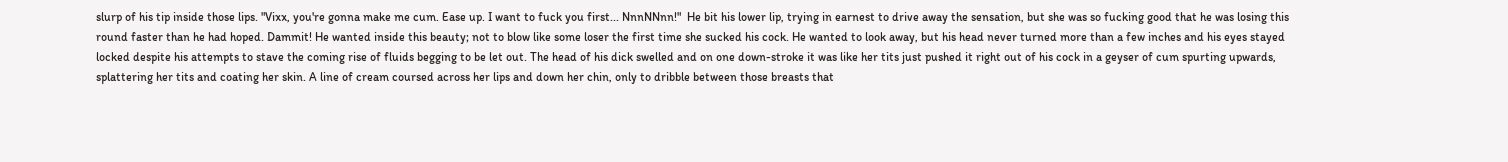slurp of his tip inside those lips. "Vixx, you're gonna make me cum. Ease up. I want to fuck you first... NnnNNnn!"  He bit his lower lip, trying in earnest to drive away the sensation, but she was so fucking good that he was losing this round faster than he had hoped. Dammit! He wanted inside this beauty; not to blow like some loser the first time she sucked his cock. He wanted to look away, but his head never turned more than a few inches and his eyes stayed locked despite his attempts to stave the coming rise of fluids begging to be let out. The head of his dick swelled and on one down-stroke it was like her tits just pushed it right out of his cock in a geyser of cum spurting upwards, splattering her tits and coating her skin. A line of cream coursed across her lips and down her chin, only to dribble between those breasts that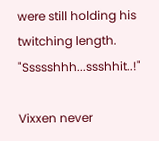were still holding his twitching length. "Ssssshhh...ssshhit..!"

Vixxen never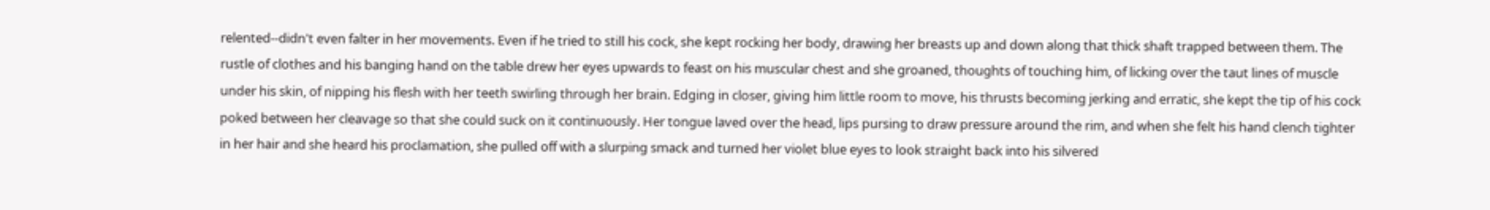relented--didn't even falter in her movements. Even if he tried to still his cock, she kept rocking her body, drawing her breasts up and down along that thick shaft trapped between them. The rustle of clothes and his banging hand on the table drew her eyes upwards to feast on his muscular chest and she groaned, thoughts of touching him, of licking over the taut lines of muscle under his skin, of nipping his flesh with her teeth swirling through her brain. Edging in closer, giving him little room to move, his thrusts becoming jerking and erratic, she kept the tip of his cock poked between her cleavage so that she could suck on it continuously. Her tongue laved over the head, lips pursing to draw pressure around the rim, and when she felt his hand clench tighter in her hair and she heard his proclamation, she pulled off with a slurping smack and turned her violet blue eyes to look straight back into his silvered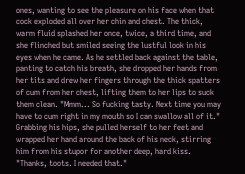ones, wanting to see the pleasure on his face when that cock exploded all over her chin and chest. The thick, warm fluid splashed her once, twice, a third time, and she flinched but smiled seeing the lustful look in his eyes when he came. As he settled back against the table, panting to catch his breath, she dropped her hands from her tits and drew her fingers through the thick spatters of cum from her chest, lifting them to her lips to suck them clean. "Mmm... So fucking tasty. Next time you may have to cum right in my mouth so I can swallow all of it." Grabbing his hips, she pulled herself to her feet and wrapped her hand around the back of his neck, stirring him from his stupor for another deep, hard kiss. "Thanks, toots. I needed that."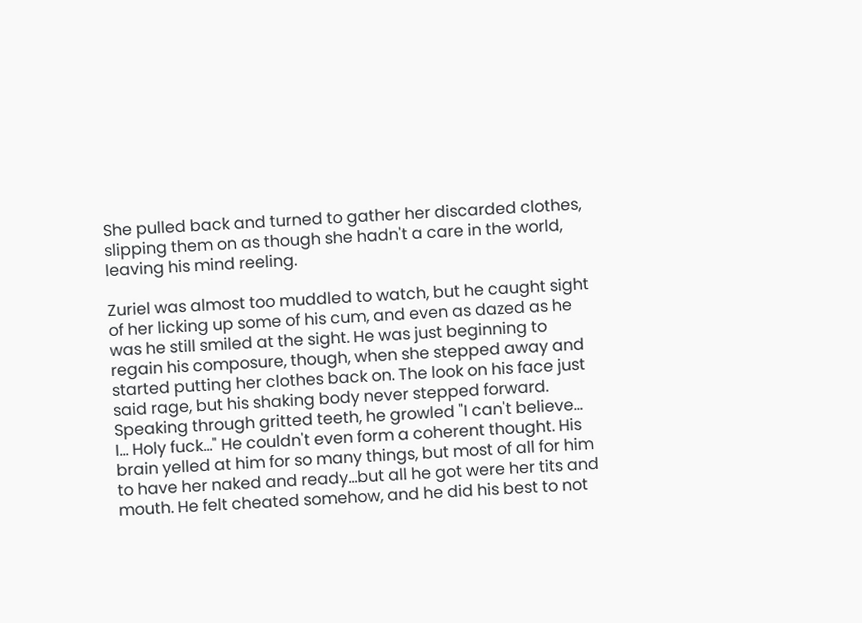She pulled back and turned to gather her discarded clothes, slipping them on as though she hadn't a care in the world, leaving his mind reeling.

Zuriel was almost too muddled to watch, but he caught sight of her licking up some of his cum, and even as dazed as he was he still smiled at the sight. He was just beginning to regain his composure, though, when she stepped away and started putting her clothes back on. The look on his face just said rage, but his shaking body never stepped forward. Speaking through gritted teeth, he growled "I can't believe... I... Holy fuck..." He couldn't even form a coherent thought. His brain yelled at him for so many things, but most of all for him to have her naked and ready...but all he got were her tits and mouth. He felt cheated somehow, and he did his best to not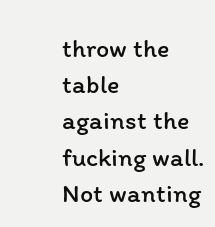throw the table against the fucking wall. Not wanting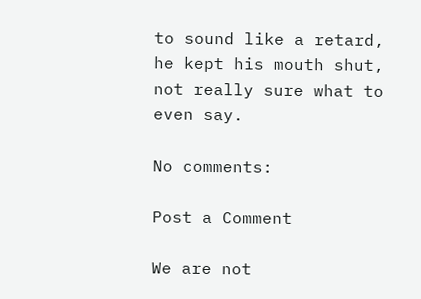to sound like a retard, he kept his mouth shut, not really sure what to even say.

No comments:

Post a Comment

We are not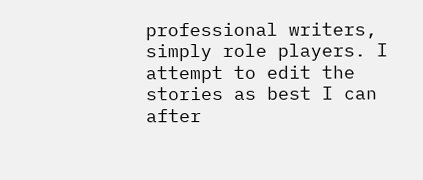professional writers, simply role players. I attempt to edit the stories as best I can after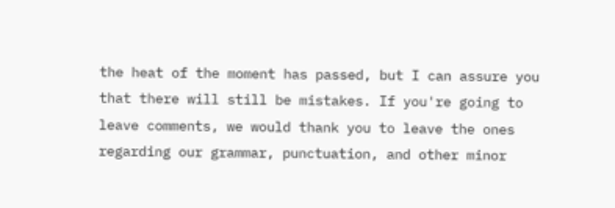the heat of the moment has passed, but I can assure you that there will still be mistakes. If you're going to leave comments, we would thank you to leave the ones regarding our grammar, punctuation, and other minor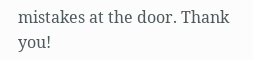mistakes at the door. Thank you!